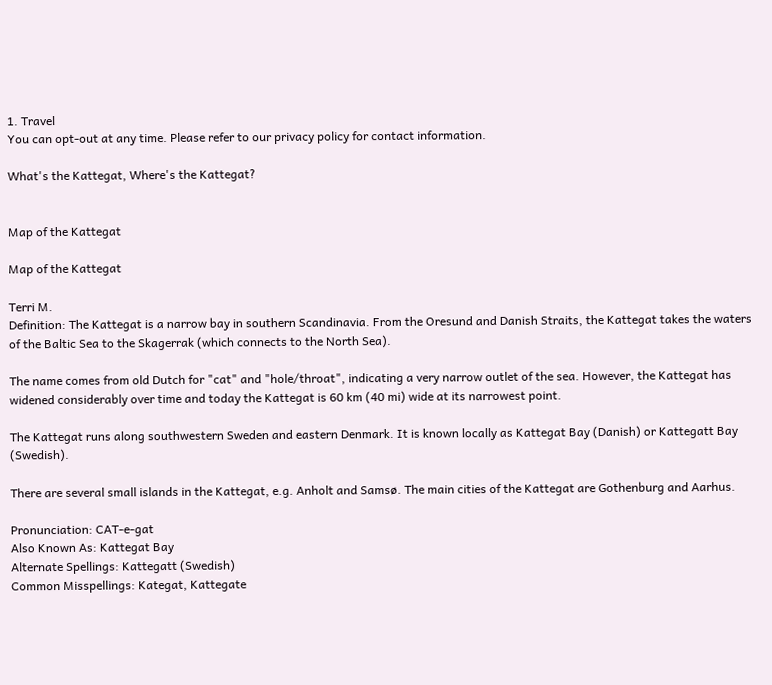1. Travel
You can opt-out at any time. Please refer to our privacy policy for contact information.

What's the Kattegat, Where's the Kattegat?


Map of the Kattegat

Map of the Kattegat

Terri M.
Definition: The Kattegat is a narrow bay in southern Scandinavia. From the Oresund and Danish Straits, the Kattegat takes the waters of the Baltic Sea to the Skagerrak (which connects to the North Sea).

The name comes from old Dutch for "cat" and "hole/throat", indicating a very narrow outlet of the sea. However, the Kattegat has widened considerably over time and today the Kattegat is 60 km (40 mi) wide at its narrowest point.

The Kattegat runs along southwestern Sweden and eastern Denmark. It is known locally as Kattegat Bay (Danish) or Kattegatt Bay (Swedish).

There are several small islands in the Kattegat, e.g. Anholt and Samsø. The main cities of the Kattegat are Gothenburg and Aarhus.

Pronunciation: CAT-e-gat
Also Known As: Kattegat Bay
Alternate Spellings: Kattegatt (Swedish)
Common Misspellings: Kategat, Kattegate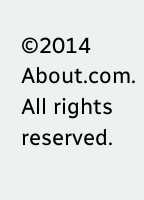©2014 About.com. All rights reserved.